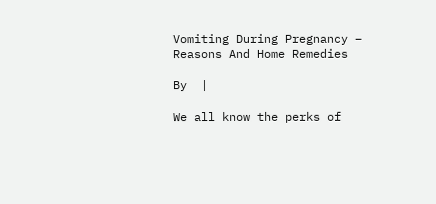Vomiting During Pregnancy – Reasons And Home Remedies

By  |

We all know the perks of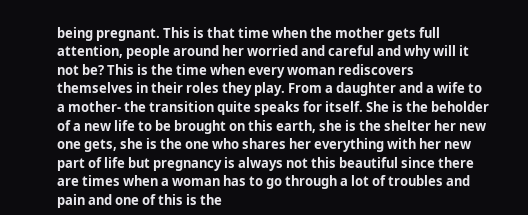being pregnant. This is that time when the mother gets full attention, people around her worried and careful and why will it not be? This is the time when every woman rediscovers themselves in their roles they play. From a daughter and a wife to a mother- the transition quite speaks for itself. She is the beholder of a new life to be brought on this earth, she is the shelter her new one gets, she is the one who shares her everything with her new part of life but pregnancy is always not this beautiful since there are times when a woman has to go through a lot of troubles and pain and one of this is the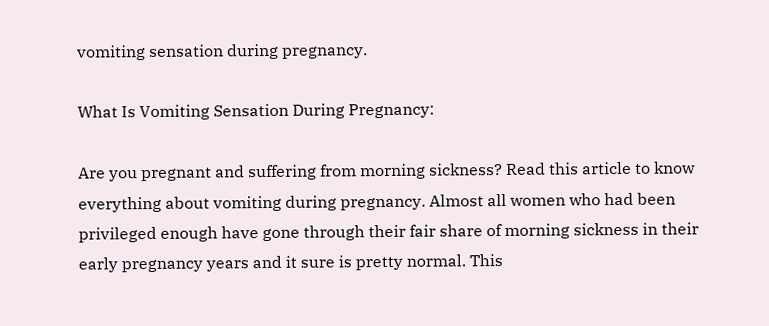vomiting sensation during pregnancy.

What Is Vomiting Sensation During Pregnancy:

Are you pregnant and suffering from morning sickness? Read this article to know everything about vomiting during pregnancy. Almost all women who had been privileged enough have gone through their fair share of morning sickness in their early pregnancy years and it sure is pretty normal. This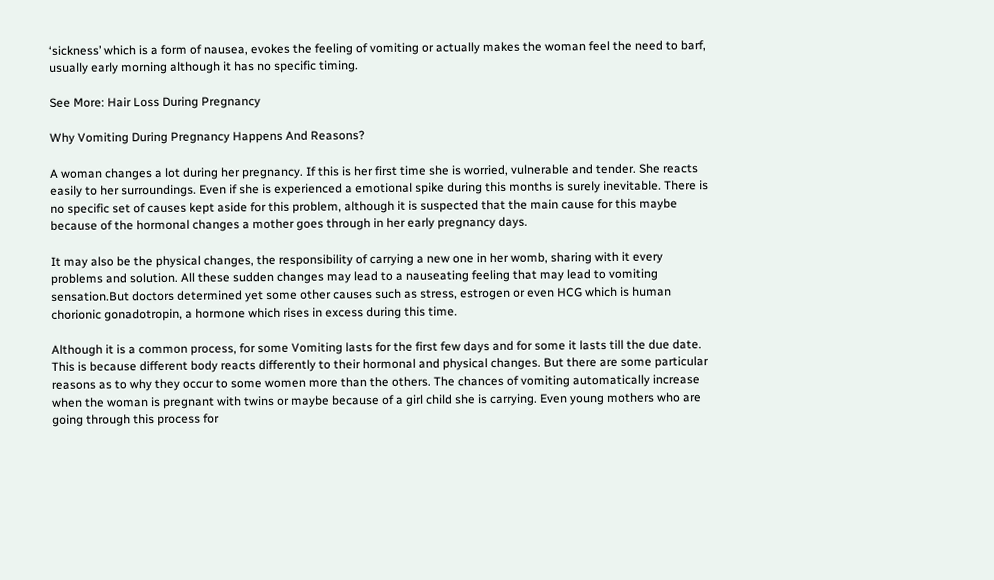‘sickness’ which is a form of nausea, evokes the feeling of vomiting or actually makes the woman feel the need to barf, usually early morning although it has no specific timing.

See More: Hair Loss During Pregnancy

Why Vomiting During Pregnancy Happens And Reasons?

A woman changes a lot during her pregnancy. If this is her first time she is worried, vulnerable and tender. She reacts easily to her surroundings. Even if she is experienced a emotional spike during this months is surely inevitable. There is no specific set of causes kept aside for this problem, although it is suspected that the main cause for this maybe because of the hormonal changes a mother goes through in her early pregnancy days.

It may also be the physical changes, the responsibility of carrying a new one in her womb, sharing with it every problems and solution. All these sudden changes may lead to a nauseating feeling that may lead to vomiting sensation.But doctors determined yet some other causes such as stress, estrogen or even HCG which is human chorionic gonadotropin, a hormone which rises in excess during this time.

Although it is a common process, for some Vomiting lasts for the first few days and for some it lasts till the due date. This is because different body reacts differently to their hormonal and physical changes. But there are some particular reasons as to why they occur to some women more than the others. The chances of vomiting automatically increase when the woman is pregnant with twins or maybe because of a girl child she is carrying. Even young mothers who are going through this process for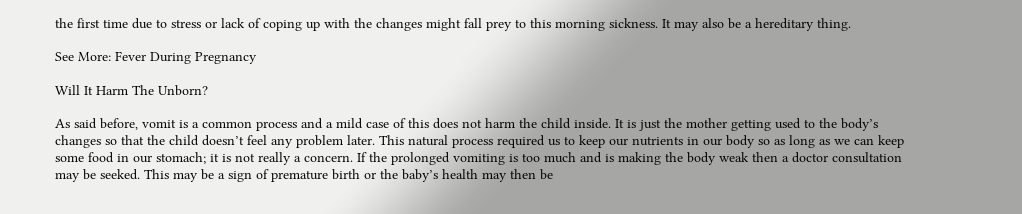the first time due to stress or lack of coping up with the changes might fall prey to this morning sickness. It may also be a hereditary thing.

See More: Fever During Pregnancy

Will It Harm The Unborn?

As said before, vomit is a common process and a mild case of this does not harm the child inside. It is just the mother getting used to the body’s changes so that the child doesn’t feel any problem later. This natural process required us to keep our nutrients in our body so as long as we can keep some food in our stomach; it is not really a concern. If the prolonged vomiting is too much and is making the body weak then a doctor consultation may be seeked. This may be a sign of premature birth or the baby’s health may then be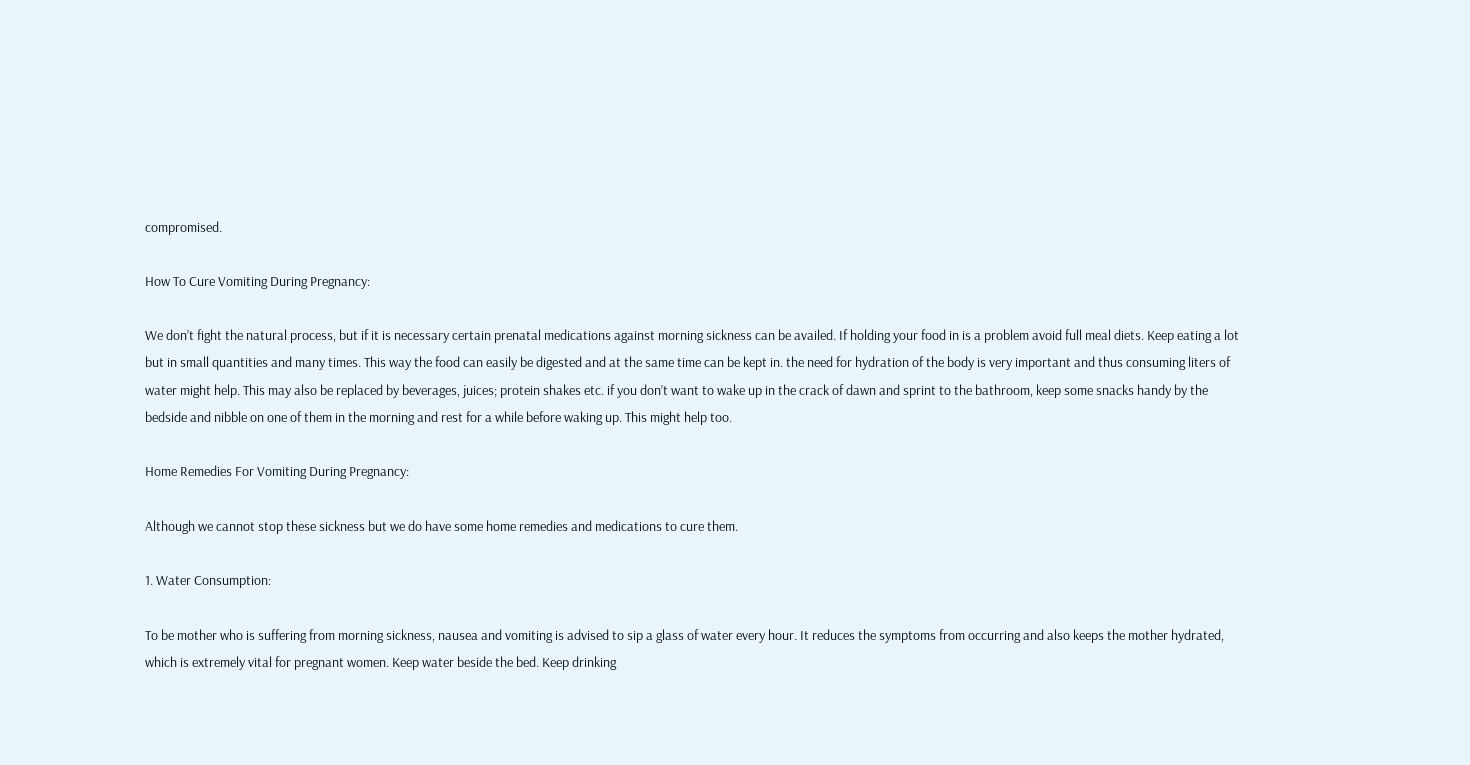compromised.

How To Cure Vomiting During Pregnancy:

We don’t fight the natural process, but if it is necessary certain prenatal medications against morning sickness can be availed. If holding your food in is a problem avoid full meal diets. Keep eating a lot but in small quantities and many times. This way the food can easily be digested and at the same time can be kept in. the need for hydration of the body is very important and thus consuming liters of water might help. This may also be replaced by beverages, juices; protein shakes etc. if you don’t want to wake up in the crack of dawn and sprint to the bathroom, keep some snacks handy by the bedside and nibble on one of them in the morning and rest for a while before waking up. This might help too.

Home Remedies For Vomiting During Pregnancy:

Although we cannot stop these sickness but we do have some home remedies and medications to cure them.

1. Water Consumption:

To be mother who is suffering from morning sickness, nausea and vomiting is advised to sip a glass of water every hour. It reduces the symptoms from occurring and also keeps the mother hydrated, which is extremely vital for pregnant women. Keep water beside the bed. Keep drinking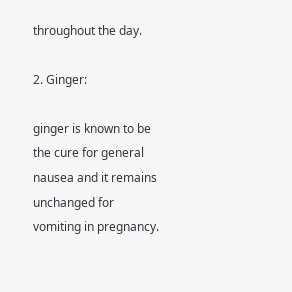throughout the day.

2. Ginger:

ginger is known to be the cure for general nausea and it remains unchanged for vomiting in pregnancy.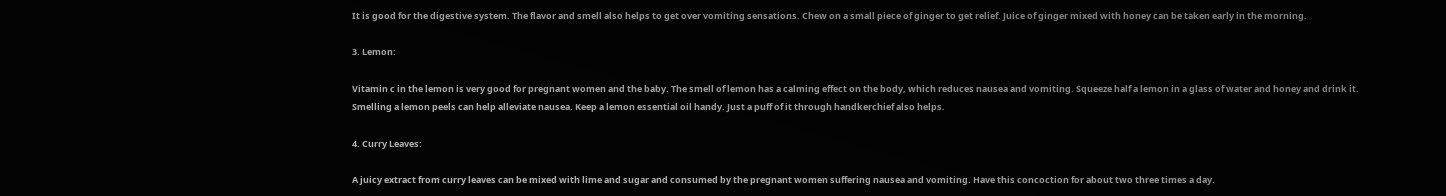It is good for the digestive system. The flavor and smell also helps to get over vomiting sensations. Chew on a small piece of ginger to get relief. Juice of ginger mixed with honey can be taken early in the morning.

3. Lemon:

Vitamin c in the lemon is very good for pregnant women and the baby. The smell of lemon has a calming effect on the body, which reduces nausea and vomiting. Squeeze half a lemon in a glass of water and honey and drink it. Smelling a lemon peels can help alleviate nausea. Keep a lemon essential oil handy. Just a puff of it through handkerchief also helps.

4. Curry Leaves:

A juicy extract from curry leaves can be mixed with lime and sugar and consumed by the pregnant women suffering nausea and vomiting. Have this concoction for about two three times a day.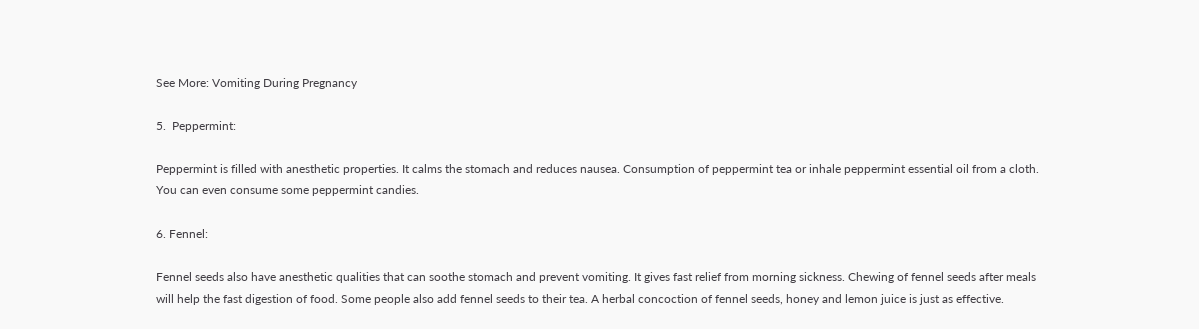See More: Vomiting During Pregnancy

5.  Peppermint:

Peppermint is filled with anesthetic properties. It calms the stomach and reduces nausea. Consumption of peppermint tea or inhale peppermint essential oil from a cloth. You can even consume some peppermint candies.

6. Fennel:

Fennel seeds also have anesthetic qualities that can soothe stomach and prevent vomiting. It gives fast relief from morning sickness. Chewing of fennel seeds after meals will help the fast digestion of food. Some people also add fennel seeds to their tea. A herbal concoction of fennel seeds, honey and lemon juice is just as effective.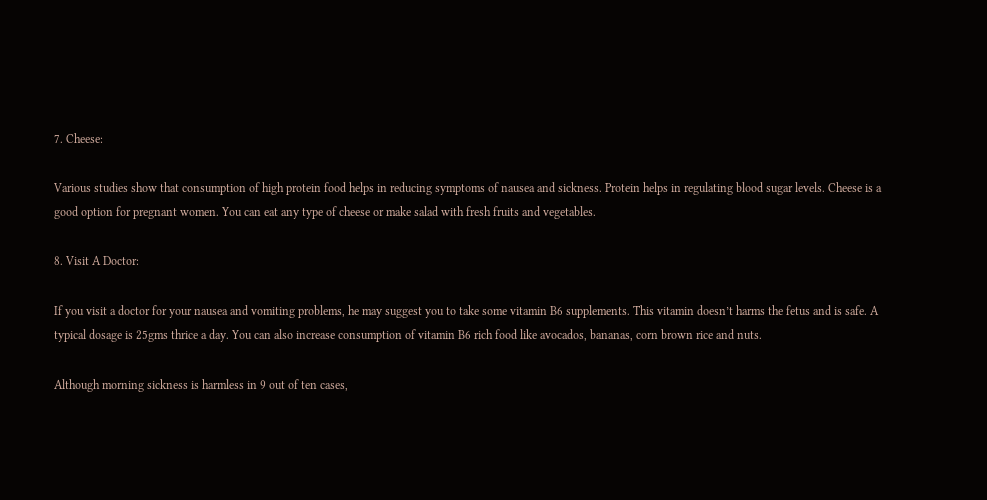7. Cheese:

Various studies show that consumption of high protein food helps in reducing symptoms of nausea and sickness. Protein helps in regulating blood sugar levels. Cheese is a good option for pregnant women. You can eat any type of cheese or make salad with fresh fruits and vegetables.

8. Visit A Doctor:

If you visit a doctor for your nausea and vomiting problems, he may suggest you to take some vitamin B6 supplements. This vitamin doesn’t harms the fetus and is safe. A typical dosage is 25gms thrice a day. You can also increase consumption of vitamin B6 rich food like avocados, bananas, corn brown rice and nuts.

Although morning sickness is harmless in 9 out of ten cases,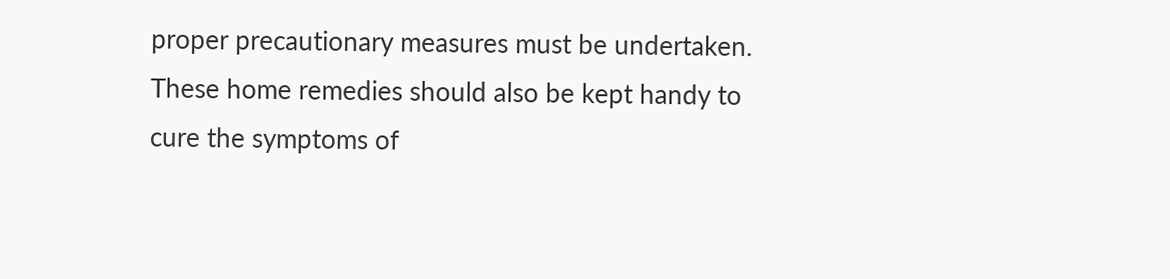proper precautionary measures must be undertaken. These home remedies should also be kept handy to cure the symptoms of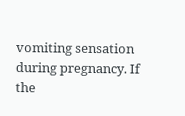vomiting sensation during pregnancy. If the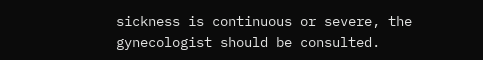sickness is continuous or severe, the gynecologist should be consulted.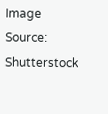Image Source: Shutterstock